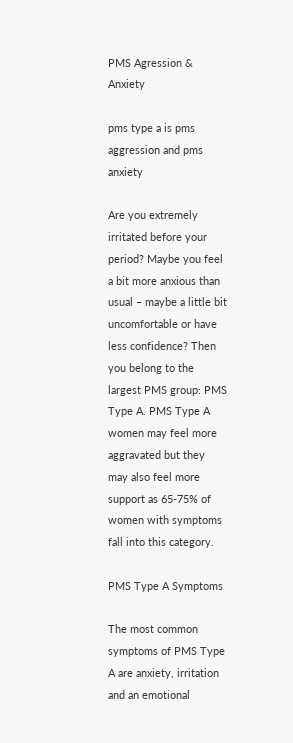PMS Agression & Anxiety

pms type a is pms aggression and pms anxiety

Are you extremely irritated before your period? Maybe you feel a bit more anxious than usual – maybe a little bit uncomfortable or have less confidence? Then you belong to the largest PMS group: PMS Type A. PMS Type A women may feel more aggravated but they may also feel more support as 65-75% of women with symptoms fall into this category.

PMS Type A Symptoms

The most common symptoms of PMS Type A are anxiety, irritation and an emotional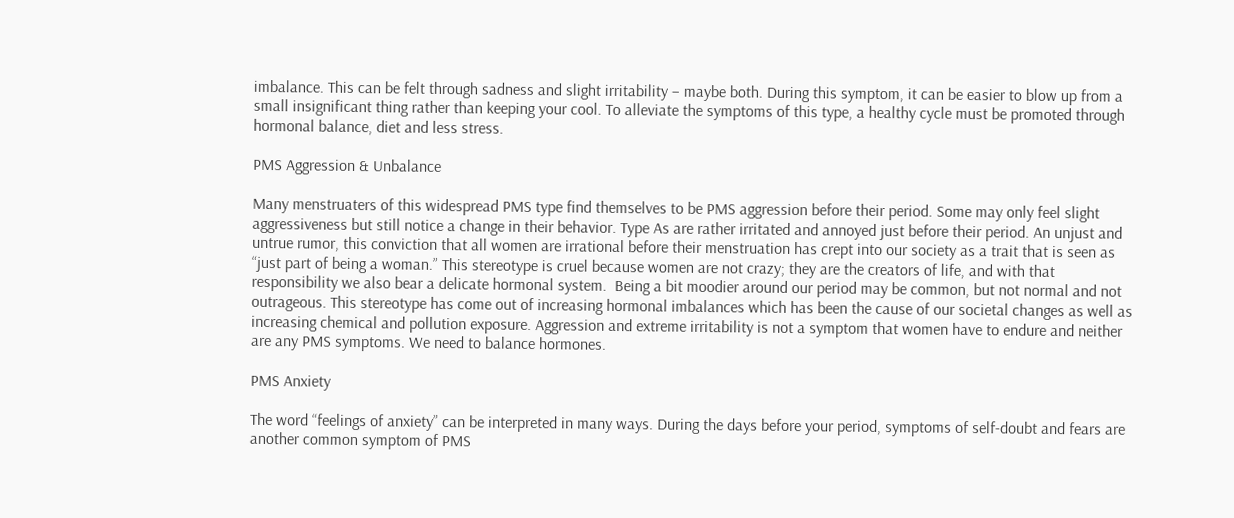imbalance. This can be felt through sadness and slight irritability – maybe both. During this symptom, it can be easier to blow up from a small insignificant thing rather than keeping your cool. To alleviate the symptoms of this type, a healthy cycle must be promoted through hormonal balance, diet and less stress.

PMS Aggression & Unbalance

Many menstruaters of this widespread PMS type find themselves to be PMS aggression before their period. Some may only feel slight aggressiveness but still notice a change in their behavior. Type As are rather irritated and annoyed just before their period. An unjust and untrue rumor, this conviction that all women are irrational before their menstruation has crept into our society as a trait that is seen as “just part of being a woman.” This stereotype is cruel because women are not crazy; they are the creators of life, and with that responsibility we also bear a delicate hormonal system.  Being a bit moodier around our period may be common, but not normal and not outrageous. This stereotype has come out of increasing hormonal imbalances which has been the cause of our societal changes as well as increasing chemical and pollution exposure. Aggression and extreme irritability is not a symptom that women have to endure and neither are any PMS symptoms. We need to balance hormones.

PMS Anxiety

The word “feelings of anxiety” can be interpreted in many ways. During the days before your period, symptoms of self-doubt and fears are another common symptom of PMS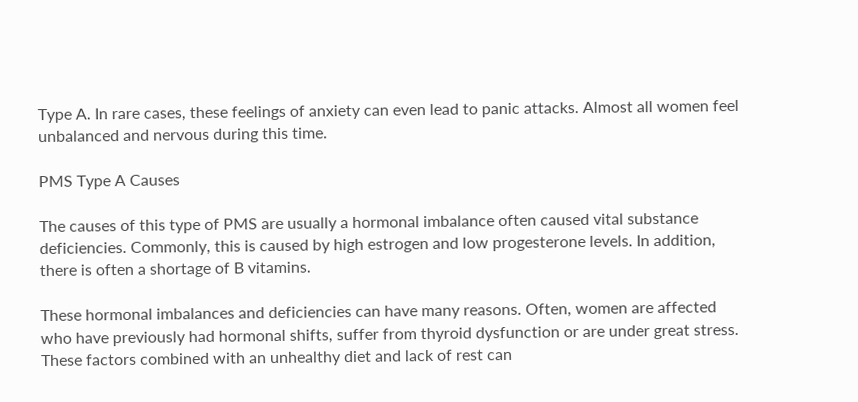Type A. In rare cases, these feelings of anxiety can even lead to panic attacks. Almost all women feel unbalanced and nervous during this time.

PMS Type A Causes

The causes of this type of PMS are usually a hormonal imbalance often caused vital substance deficiencies. Commonly, this is caused by high estrogen and low progesterone levels. In addition, there is often a shortage of B vitamins.

These hormonal imbalances and deficiencies can have many reasons. Often, women are affected who have previously had hormonal shifts, suffer from thyroid dysfunction or are under great stress. These factors combined with an unhealthy diet and lack of rest can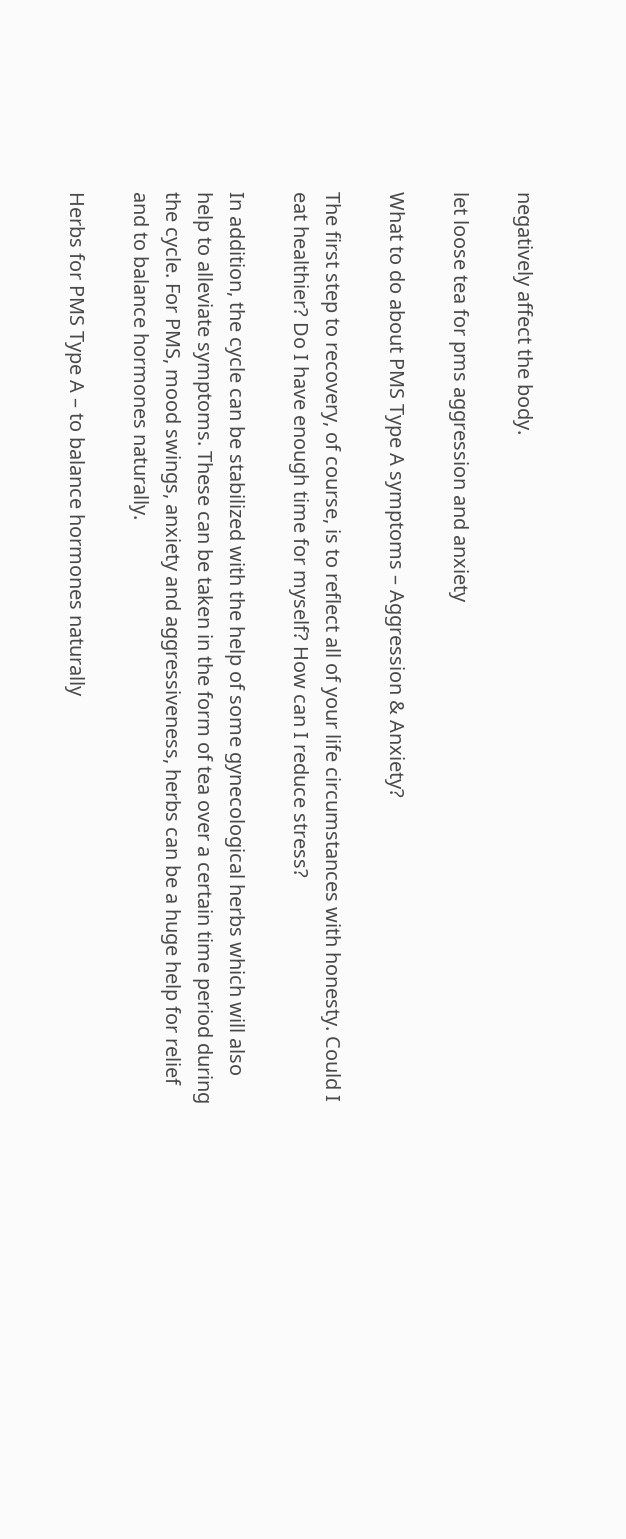negatively affect the body.

let loose tea for pms aggression and anxiety

What to do about PMS Type A symptoms – Aggression & Anxiety?

The first step to recovery, of course, is to reflect all of your life circumstances with honesty. Could I eat healthier? Do I have enough time for myself? How can I reduce stress?

In addition, the cycle can be stabilized with the help of some gynecological herbs which will also help to alleviate symptoms. These can be taken in the form of tea over a certain time period during the cycle. For PMS, mood swings, anxiety and aggressiveness, herbs can be a huge help for relief and to balance hormones naturally.

Herbs for PMS Type A – to balance hormones naturally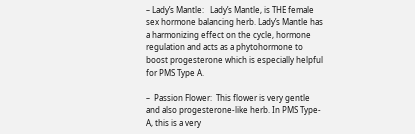– Lady’s Mantle:   Lady’s Mantle, is THE female sex hormone balancing herb. Lady’s Mantle has a harmonizing effect on the cycle, hormone regulation and acts as a phytohormone to boost progesterone which is especially helpful for PMS Type A.

–  Passion Flower:  This flower is very gentle and also progesterone-like herb. In PMS Type-A, this is a very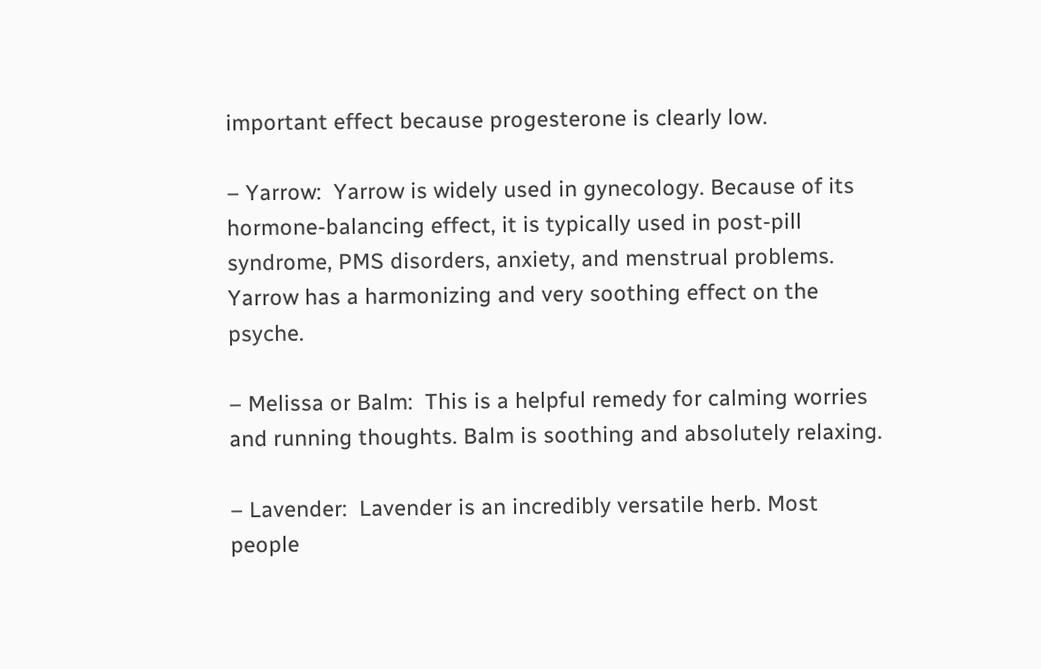important effect because progesterone is clearly low.

– Yarrow:  Yarrow is widely used in gynecology. Because of its hormone-balancing effect, it is typically used in post-pill syndrome, PMS disorders, anxiety, and menstrual problems. Yarrow has a harmonizing and very soothing effect on the psyche.

– Melissa or Balm:  This is a helpful remedy for calming worries and running thoughts. Balm is soothing and absolutely relaxing.

– Lavender:  Lavender is an incredibly versatile herb. Most people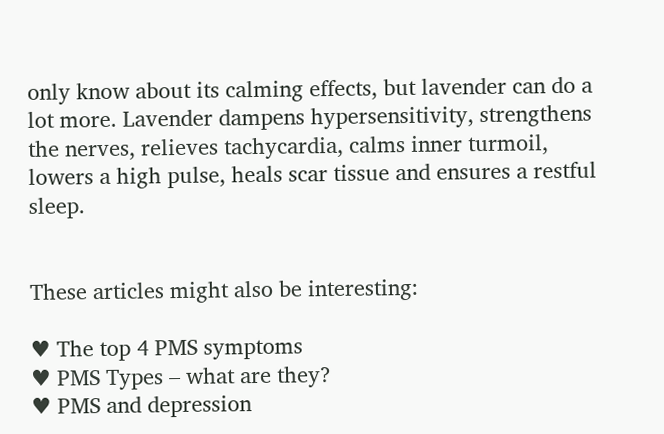only know about its calming effects, but lavender can do a lot more. Lavender dampens hypersensitivity, strengthens the nerves, relieves tachycardia, calms inner turmoil, lowers a high pulse, heals scar tissue and ensures a restful sleep.


These articles might also be interesting:

♥ The top 4 PMS symptoms
♥ PMS Types – what are they?
♥ PMS and depression